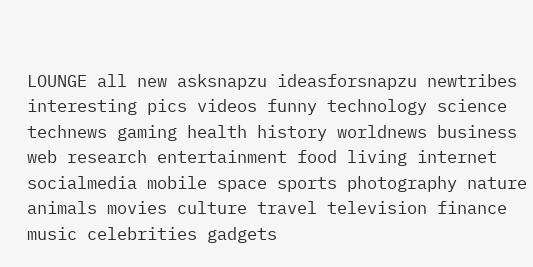LOUNGE all new asksnapzu ideasforsnapzu newtribes interesting pics videos funny technology science technews gaming health history worldnews business web research entertainment food living internet socialmedia mobile space sports photography nature animals movies culture travel television finance music celebrities gadgets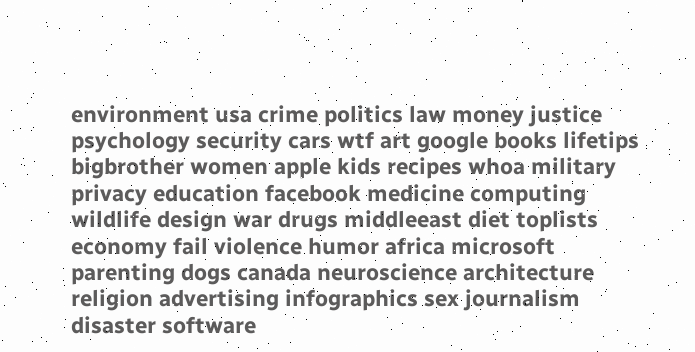environment usa crime politics law money justice psychology security cars wtf art google books lifetips bigbrother women apple kids recipes whoa military privacy education facebook medicine computing wildlife design war drugs middleeast diet toplists economy fail violence humor africa microsoft parenting dogs canada neuroscience architecture religion advertising infographics sex journalism disaster software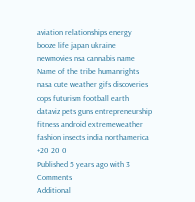aviation relationships energy booze life japan ukraine newmovies nsa cannabis name Name of the tribe humanrights nasa cute weather gifs discoveries cops futurism football earth dataviz pets guns entrepreneurship fitness android extremeweather fashion insects india northamerica
+20 20 0
Published 5 years ago with 3 Comments
Additional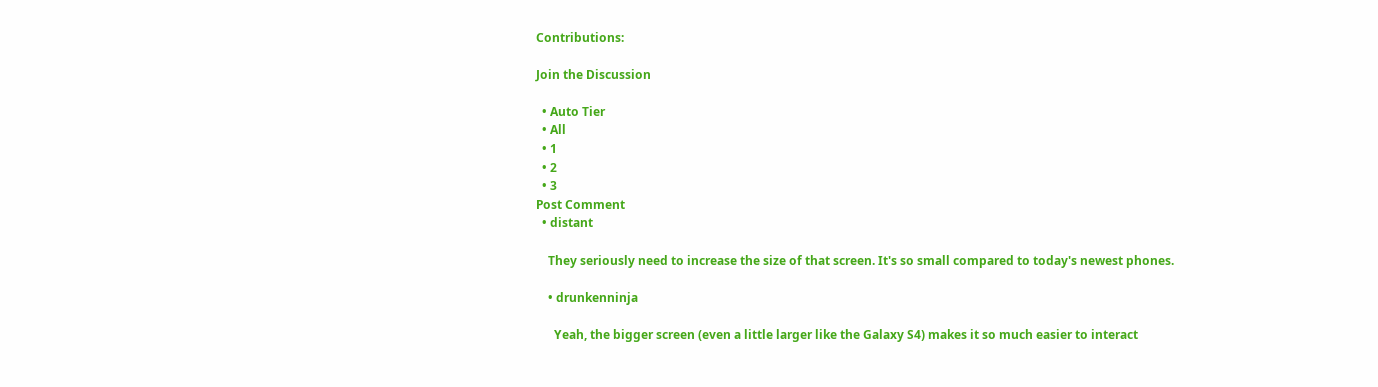Contributions:

Join the Discussion

  • Auto Tier
  • All
  • 1
  • 2
  • 3
Post Comment
  • distant

    They seriously need to increase the size of that screen. It's so small compared to today's newest phones.

    • drunkenninja

      Yeah, the bigger screen (even a little larger like the Galaxy S4) makes it so much easier to interact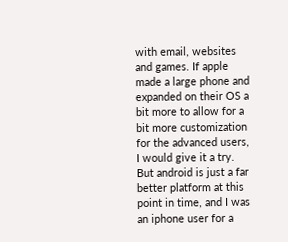with email, websites and games. If apple made a large phone and expanded on their OS a bit more to allow for a bit more customization for the advanced users, I would give it a try. But android is just a far better platform at this point in time, and I was an iphone user for a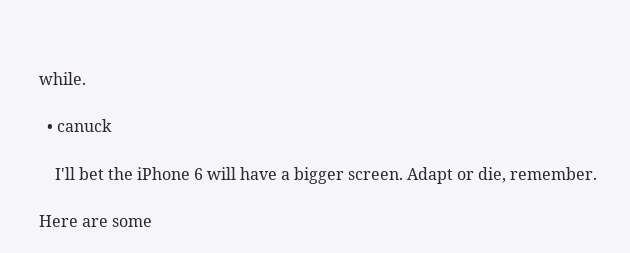while.

  • canuck

    I'll bet the iPhone 6 will have a bigger screen. Adapt or die, remember.

Here are some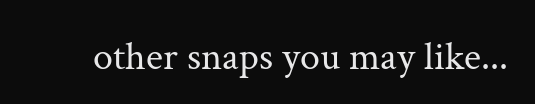other snaps you may like...